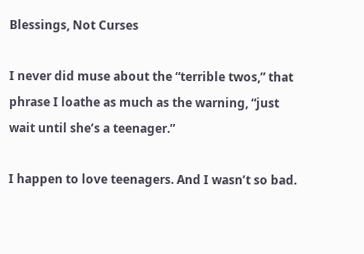Blessings, Not Curses

I never did muse about the “terrible twos,” that phrase I loathe as much as the warning, “just wait until she’s a teenager.”

I happen to love teenagers. And I wasn’t so bad.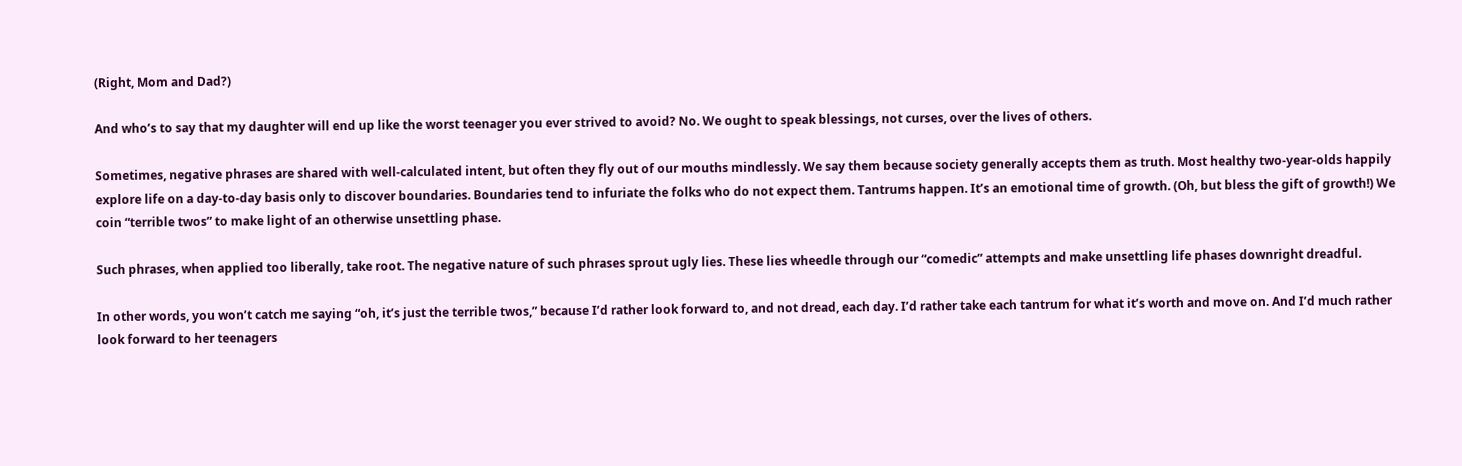(Right, Mom and Dad?)

And who’s to say that my daughter will end up like the worst teenager you ever strived to avoid? No. We ought to speak blessings, not curses, over the lives of others.

Sometimes, negative phrases are shared with well-calculated intent, but often they fly out of our mouths mindlessly. We say them because society generally accepts them as truth. Most healthy two-year-olds happily explore life on a day-to-day basis only to discover boundaries. Boundaries tend to infuriate the folks who do not expect them. Tantrums happen. It’s an emotional time of growth. (Oh, but bless the gift of growth!) We coin “terrible twos” to make light of an otherwise unsettling phase.

Such phrases, when applied too liberally, take root. The negative nature of such phrases sprout ugly lies. These lies wheedle through our “comedic” attempts and make unsettling life phases downright dreadful.

In other words, you won’t catch me saying “oh, it’s just the terrible twos,” because I’d rather look forward to, and not dread, each day. I’d rather take each tantrum for what it’s worth and move on. And I’d much rather look forward to her teenagers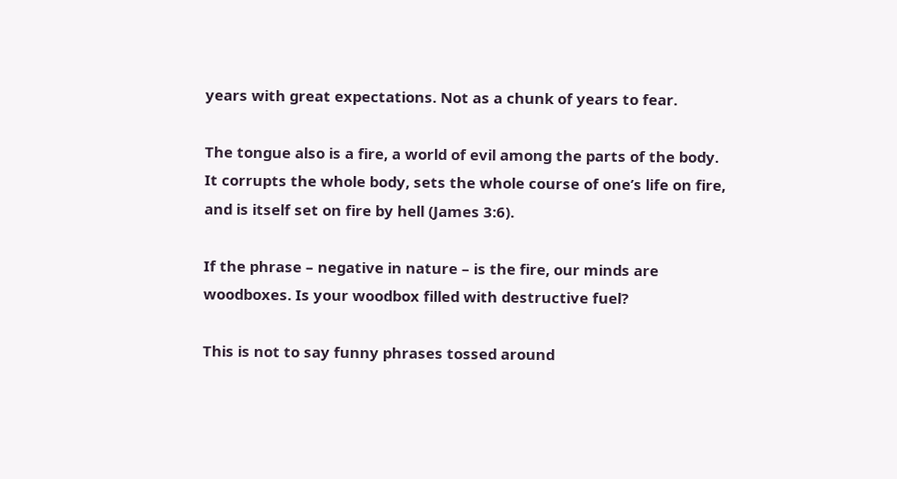years with great expectations. Not as a chunk of years to fear.

The tongue also is a fire, a world of evil among the parts of the body. It corrupts the whole body, sets the whole course of one’s life on fire, and is itself set on fire by hell (James 3:6).

If the phrase – negative in nature – is the fire, our minds are woodboxes. Is your woodbox filled with destructive fuel?

This is not to say funny phrases tossed around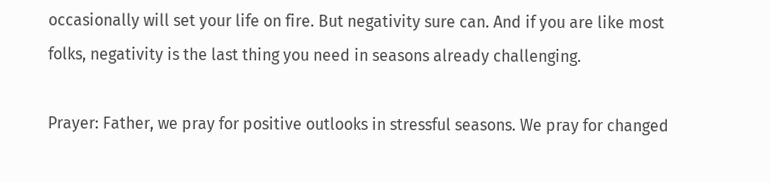occasionally will set your life on fire. But negativity sure can. And if you are like most folks, negativity is the last thing you need in seasons already challenging.

Prayer: Father, we pray for positive outlooks in stressful seasons. We pray for changed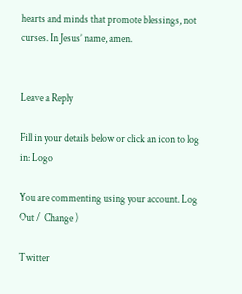hearts and minds that promote blessings, not curses. In Jesus’ name, amen.


Leave a Reply

Fill in your details below or click an icon to log in: Logo

You are commenting using your account. Log Out /  Change )

Twitter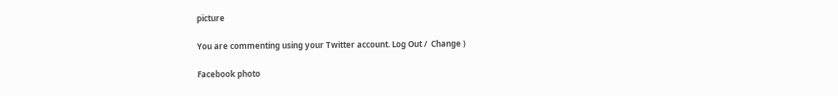picture

You are commenting using your Twitter account. Log Out /  Change )

Facebook photo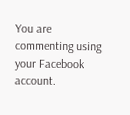You are commenting using your Facebook account.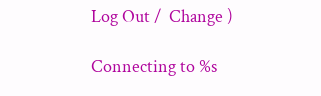Log Out /  Change )

Connecting to %s